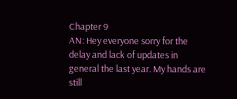Chapter 9
AN: Hey everyone sorry for the delay and lack of updates in general the last year. My hands are still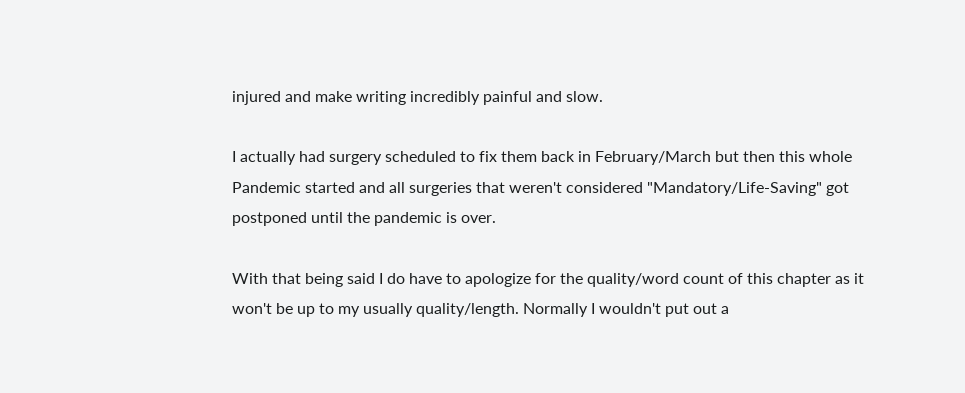injured and make writing incredibly painful and slow.

I actually had surgery scheduled to fix them back in February/March but then this whole Pandemic started and all surgeries that weren't considered "Mandatory/Life-Saving" got postponed until the pandemic is over.

With that being said I do have to apologize for the quality/word count of this chapter as it won't be up to my usually quality/length. Normally I wouldn't put out a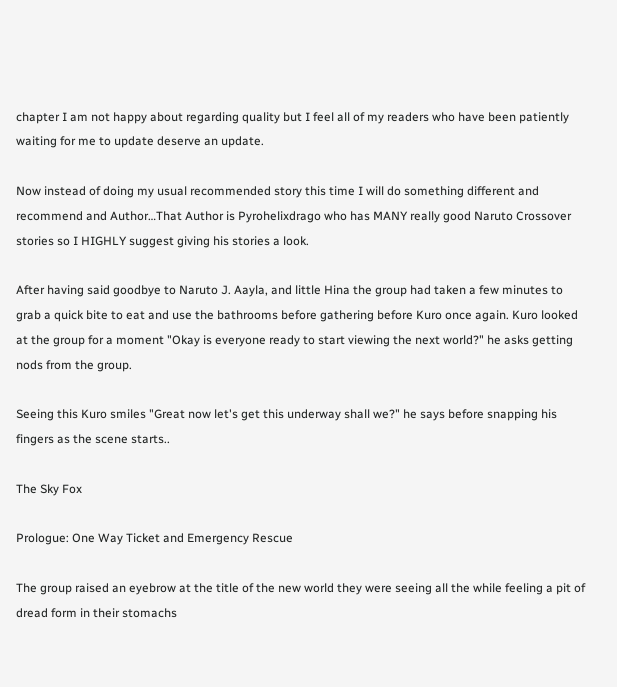chapter I am not happy about regarding quality but I feel all of my readers who have been patiently waiting for me to update deserve an update.

Now instead of doing my usual recommended story this time I will do something different and recommend and Author…That Author is Pyrohelixdrago who has MANY really good Naruto Crossover stories so I HIGHLY suggest giving his stories a look.

After having said goodbye to Naruto J. Aayla, and little Hina the group had taken a few minutes to grab a quick bite to eat and use the bathrooms before gathering before Kuro once again. Kuro looked at the group for a moment "Okay is everyone ready to start viewing the next world?" he asks getting nods from the group.

Seeing this Kuro smiles "Great now let's get this underway shall we?" he says before snapping his fingers as the scene starts..

The Sky Fox

Prologue: One Way Ticket and Emergency Rescue

The group raised an eyebrow at the title of the new world they were seeing all the while feeling a pit of dread form in their stomachs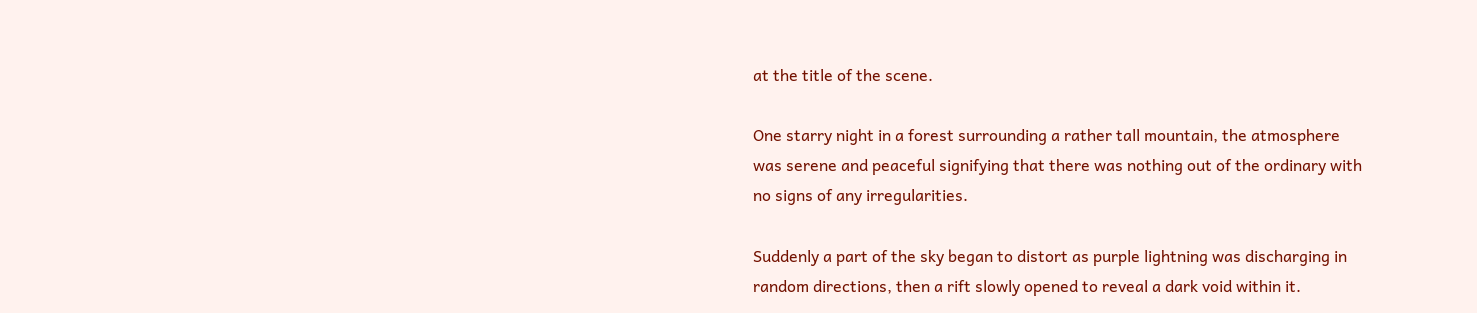at the title of the scene.

One starry night in a forest surrounding a rather tall mountain, the atmosphere was serene and peaceful signifying that there was nothing out of the ordinary with no signs of any irregularities.

Suddenly a part of the sky began to distort as purple lightning was discharging in random directions, then a rift slowly opened to reveal a dark void within it.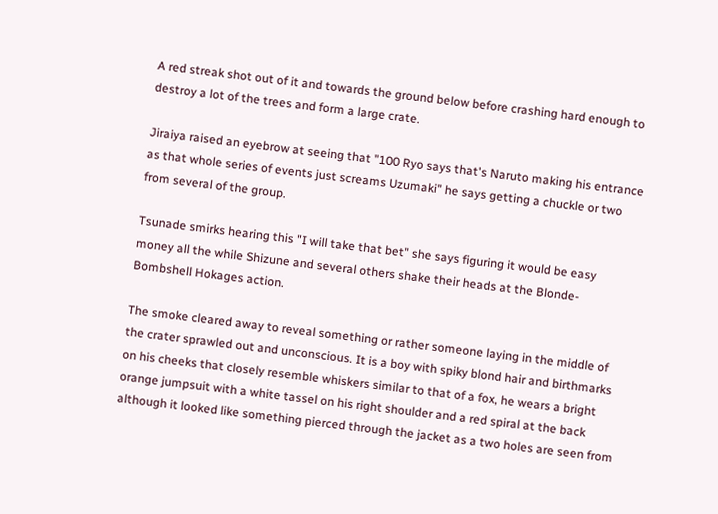A red streak shot out of it and towards the ground below before crashing hard enough to destroy a lot of the trees and form a large crate.

Jiraiya raised an eyebrow at seeing that "100 Ryo says that's Naruto making his entrance as that whole series of events just screams Uzumaki" he says getting a chuckle or two from several of the group.

Tsunade smirks hearing this "I will take that bet" she says figuring it would be easy money all the while Shizune and several others shake their heads at the Blonde-Bombshell Hokages action.

The smoke cleared away to reveal something or rather someone laying in the middle of the crater sprawled out and unconscious. It is a boy with spiky blond hair and birthmarks on his cheeks that closely resemble whiskers similar to that of a fox, he wears a bright orange jumpsuit with a white tassel on his right shoulder and a red spiral at the back although it looked like something pierced through the jacket as a two holes are seen from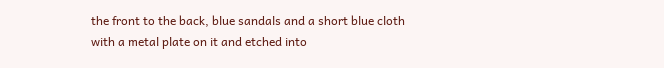the front to the back, blue sandals and a short blue cloth with a metal plate on it and etched into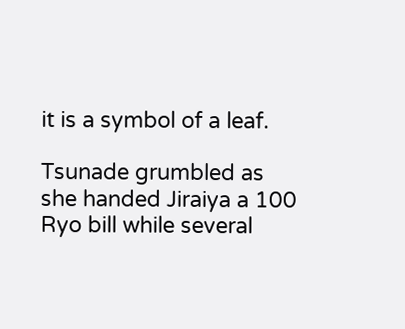it is a symbol of a leaf.

Tsunade grumbled as she handed Jiraiya a 100 Ryo bill while several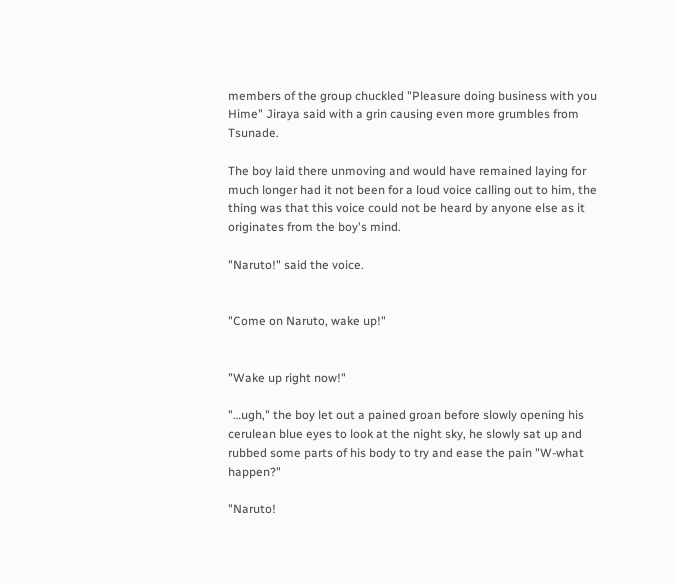members of the group chuckled "Pleasure doing business with you Hime" Jiraya said with a grin causing even more grumbles from Tsunade.

The boy laid there unmoving and would have remained laying for much longer had it not been for a loud voice calling out to him, the thing was that this voice could not be heard by anyone else as it originates from the boy's mind.

"Naruto!" said the voice.


"Come on Naruto, wake up!"


"Wake up right now!"

"…ugh," the boy let out a pained groan before slowly opening his cerulean blue eyes to look at the night sky, he slowly sat up and rubbed some parts of his body to try and ease the pain "W-what happen?"

"Naruto!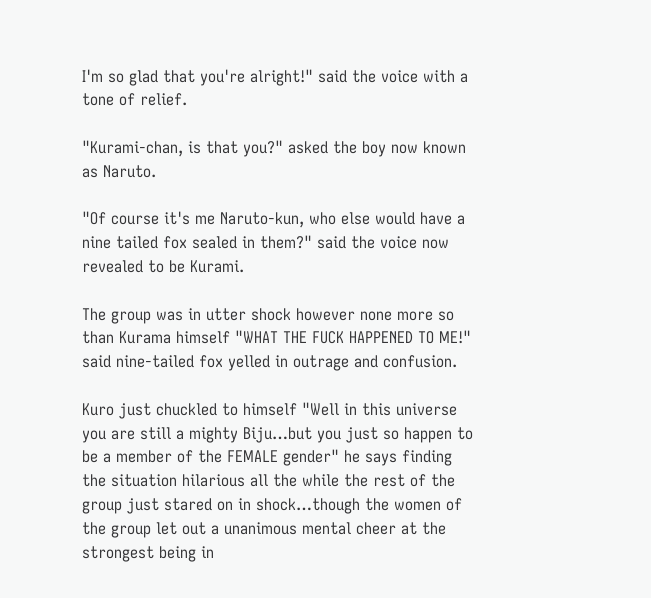I'm so glad that you're alright!" said the voice with a tone of relief.

"Kurami-chan, is that you?" asked the boy now known as Naruto.

"Of course it's me Naruto-kun, who else would have a nine tailed fox sealed in them?" said the voice now revealed to be Kurami.

The group was in utter shock however none more so than Kurama himself "WHAT THE FUCK HAPPENED TO ME!" said nine-tailed fox yelled in outrage and confusion.

Kuro just chuckled to himself "Well in this universe you are still a mighty Biju…but you just so happen to be a member of the FEMALE gender" he says finding the situation hilarious all the while the rest of the group just stared on in shock…though the women of the group let out a unanimous mental cheer at the strongest being in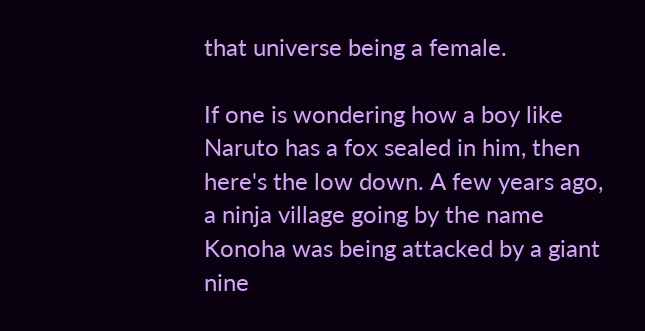that universe being a female.

If one is wondering how a boy like Naruto has a fox sealed in him, then here's the low down. A few years ago, a ninja village going by the name Konoha was being attacked by a giant nine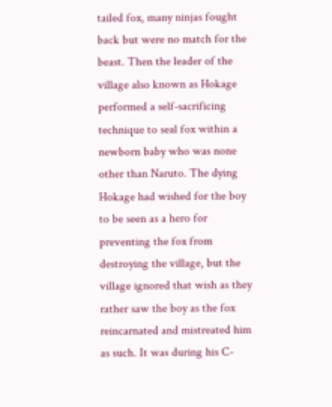tailed fox, many ninjas fought back but were no match for the beast. Then the leader of the village also known as Hokage performed a self-sacrificing technique to seal fox within a newborn baby who was none other than Naruto. The dying Hokage had wished for the boy to be seen as a hero for preventing the fox from destroying the village, but the village ignored that wish as they rather saw the boy as the fox reincarnated and mistreated him as such. It was during his C-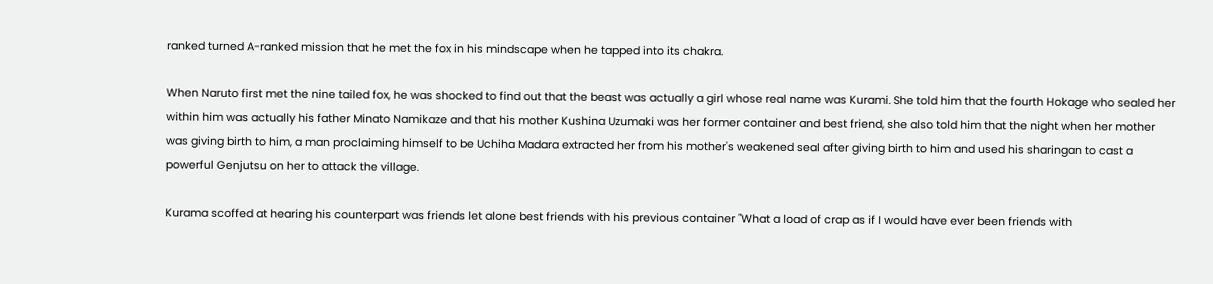ranked turned A-ranked mission that he met the fox in his mindscape when he tapped into its chakra.

When Naruto first met the nine tailed fox, he was shocked to find out that the beast was actually a girl whose real name was Kurami. She told him that the fourth Hokage who sealed her within him was actually his father Minato Namikaze and that his mother Kushina Uzumaki was her former container and best friend, she also told him that the night when her mother was giving birth to him, a man proclaiming himself to be Uchiha Madara extracted her from his mother's weakened seal after giving birth to him and used his sharingan to cast a powerful Genjutsu on her to attack the village.

Kurama scoffed at hearing his counterpart was friends let alone best friends with his previous container "What a load of crap as if I would have ever been friends with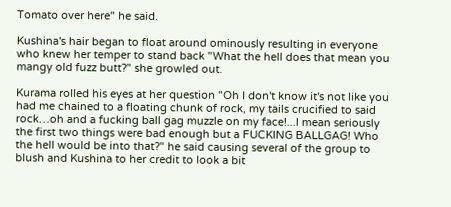Tomato over here" he said.

Kushina's hair began to float around ominously resulting in everyone who knew her temper to stand back "What the hell does that mean you mangy old fuzz butt?" she growled out.

Kurama rolled his eyes at her question "Oh I don't know it's not like you had me chained to a floating chunk of rock, my tails crucified to said rock…oh and a fucking ball gag muzzle on my face!...I mean seriously the first two things were bad enough but a FUCKING BALLGAG! Who the hell would be into that?" he said causing several of the group to blush and Kushina to her credit to look a bit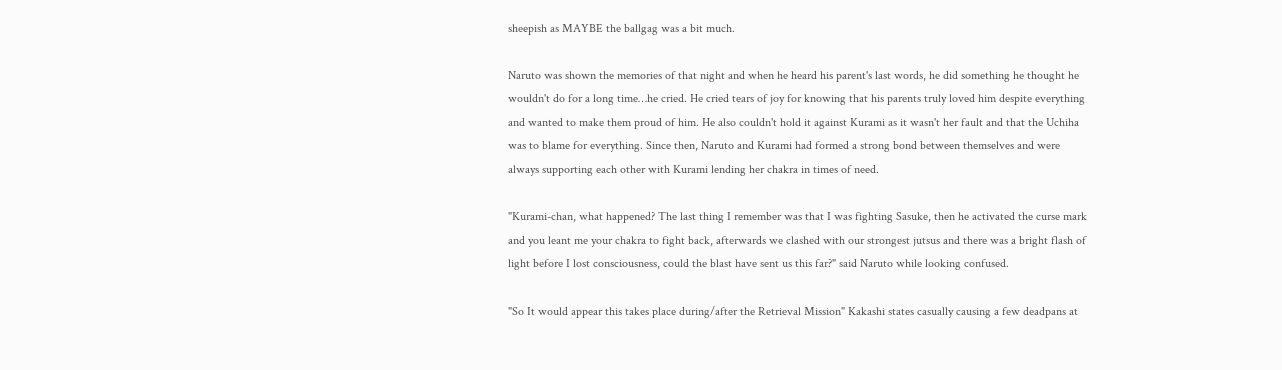sheepish as MAYBE the ballgag was a bit much.

Naruto was shown the memories of that night and when he heard his parent's last words, he did something he thought he wouldn't do for a long time…he cried. He cried tears of joy for knowing that his parents truly loved him despite everything and wanted to make them proud of him. He also couldn't hold it against Kurami as it wasn't her fault and that the Uchiha was to blame for everything. Since then, Naruto and Kurami had formed a strong bond between themselves and were always supporting each other with Kurami lending her chakra in times of need.

"Kurami-chan, what happened? The last thing I remember was that I was fighting Sasuke, then he activated the curse mark and you leant me your chakra to fight back, afterwards we clashed with our strongest jutsus and there was a bright flash of light before I lost consciousness, could the blast have sent us this far?" said Naruto while looking confused.

"So It would appear this takes place during/after the Retrieval Mission" Kakashi states casually causing a few deadpans at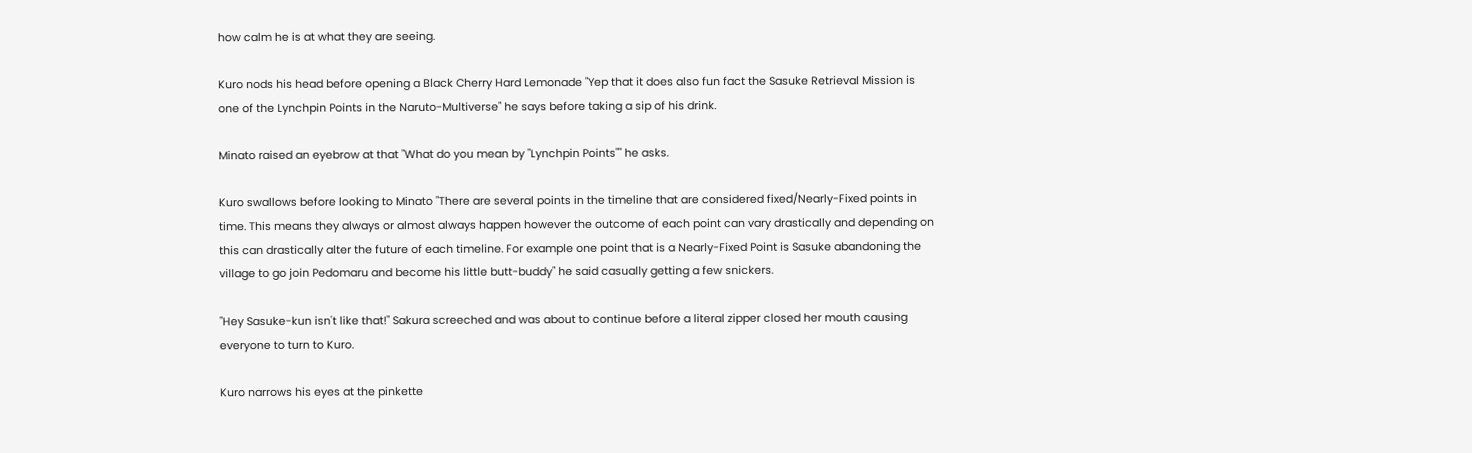how calm he is at what they are seeing.

Kuro nods his head before opening a Black Cherry Hard Lemonade "Yep that it does also fun fact the Sasuke Retrieval Mission is one of the Lynchpin Points in the Naruto-Multiverse" he says before taking a sip of his drink.

Minato raised an eyebrow at that "What do you mean by "Lynchpin Points"" he asks.

Kuro swallows before looking to Minato "There are several points in the timeline that are considered fixed/Nearly-Fixed points in time. This means they always or almost always happen however the outcome of each point can vary drastically and depending on this can drastically alter the future of each timeline. For example one point that is a Nearly-Fixed Point is Sasuke abandoning the village to go join Pedomaru and become his little butt-buddy" he said casually getting a few snickers.

"Hey Sasuke-kun isn't like that!" Sakura screeched and was about to continue before a literal zipper closed her mouth causing everyone to turn to Kuro.

Kuro narrows his eyes at the pinkette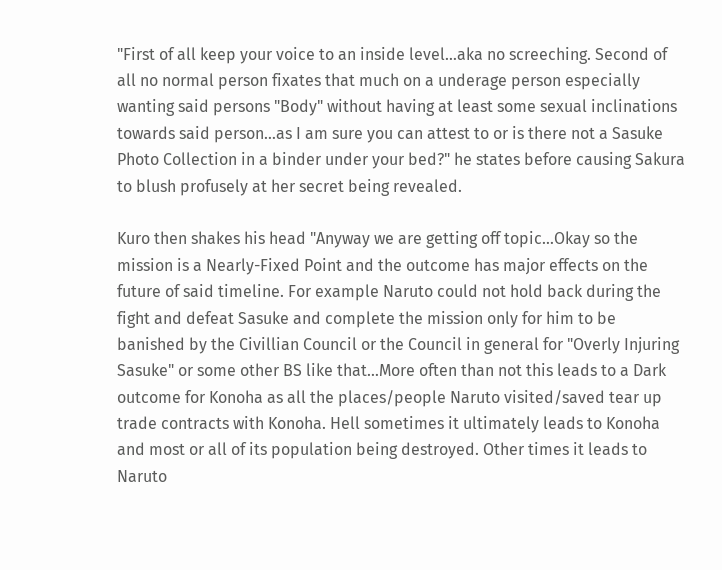"First of all keep your voice to an inside level…aka no screeching. Second of all no normal person fixates that much on a underage person especially wanting said persons "Body" without having at least some sexual inclinations towards said person…as I am sure you can attest to or is there not a Sasuke Photo Collection in a binder under your bed?" he states before causing Sakura to blush profusely at her secret being revealed.

Kuro then shakes his head "Anyway we are getting off topic…Okay so the mission is a Nearly-Fixed Point and the outcome has major effects on the future of said timeline. For example Naruto could not hold back during the fight and defeat Sasuke and complete the mission only for him to be banished by the Civillian Council or the Council in general for "Overly Injuring Sasuke" or some other BS like that…More often than not this leads to a Dark outcome for Konoha as all the places/people Naruto visited/saved tear up trade contracts with Konoha. Hell sometimes it ultimately leads to Konoha and most or all of its population being destroyed. Other times it leads to Naruto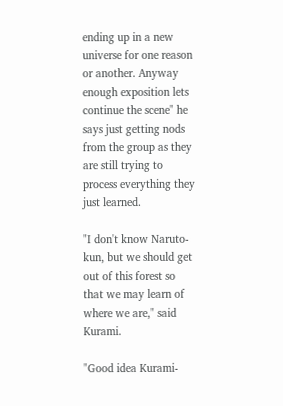ending up in a new universe for one reason or another. Anyway enough exposition lets continue the scene" he says just getting nods from the group as they are still trying to process everything they just learned.

"I don't know Naruto-kun, but we should get out of this forest so that we may learn of where we are," said Kurami.

"Good idea Kurami-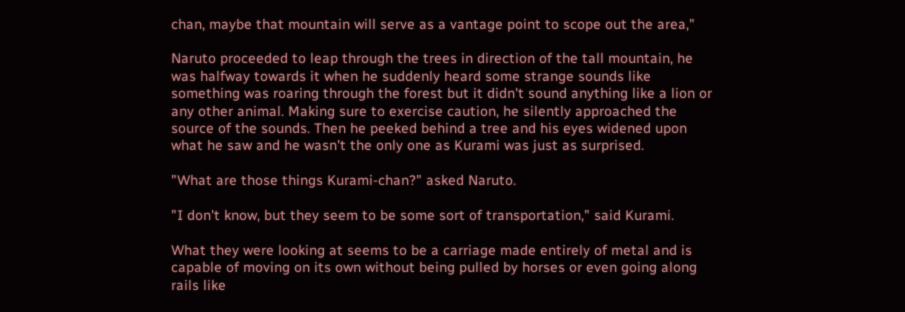chan, maybe that mountain will serve as a vantage point to scope out the area,"

Naruto proceeded to leap through the trees in direction of the tall mountain, he was halfway towards it when he suddenly heard some strange sounds like something was roaring through the forest but it didn't sound anything like a lion or any other animal. Making sure to exercise caution, he silently approached the source of the sounds. Then he peeked behind a tree and his eyes widened upon what he saw and he wasn't the only one as Kurami was just as surprised.

"What are those things Kurami-chan?" asked Naruto.

"I don't know, but they seem to be some sort of transportation," said Kurami.

What they were looking at seems to be a carriage made entirely of metal and is capable of moving on its own without being pulled by horses or even going along rails like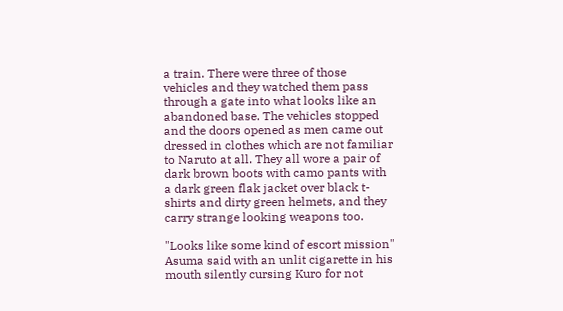a train. There were three of those vehicles and they watched them pass through a gate into what looks like an abandoned base. The vehicles stopped and the doors opened as men came out dressed in clothes which are not familiar to Naruto at all. They all wore a pair of dark brown boots with camo pants with a dark green flak jacket over black t-shirts and dirty green helmets, and they carry strange looking weapons too.

"Looks like some kind of escort mission" Asuma said with an unlit cigarette in his mouth silently cursing Kuro for not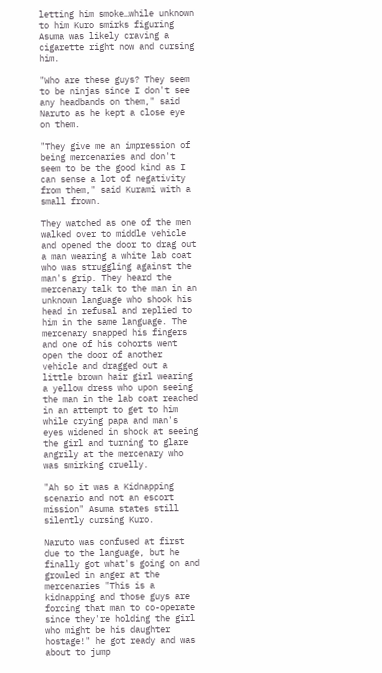letting him smoke…while unknown to him Kuro smirks figuring Asuma was likely craving a cigarette right now and cursing him.

"Who are these guys? They seem to be ninjas since I don't see any headbands on them," said Naruto as he kept a close eye on them.

"They give me an impression of being mercenaries and don't seem to be the good kind as I can sense a lot of negativity from them," said Kurami with a small frown.

They watched as one of the men walked over to middle vehicle and opened the door to drag out a man wearing a white lab coat who was struggling against the man's grip. They heard the mercenary talk to the man in an unknown language who shook his head in refusal and replied to him in the same language. The mercenary snapped his fingers and one of his cohorts went open the door of another vehicle and dragged out a little brown hair girl wearing a yellow dress who upon seeing the man in the lab coat reached in an attempt to get to him while crying papa and man's eyes widened in shock at seeing the girl and turning to glare angrily at the mercenary who was smirking cruelly.

"Ah so it was a Kidnapping scenario and not an escort mission" Asuma states still silently cursing Kuro.

Naruto was confused at first due to the language, but he finally got what's going on and growled in anger at the mercenaries "This is a kidnapping and those guys are forcing that man to co-operate since they're holding the girl who might be his daughter hostage!" he got ready and was about to jump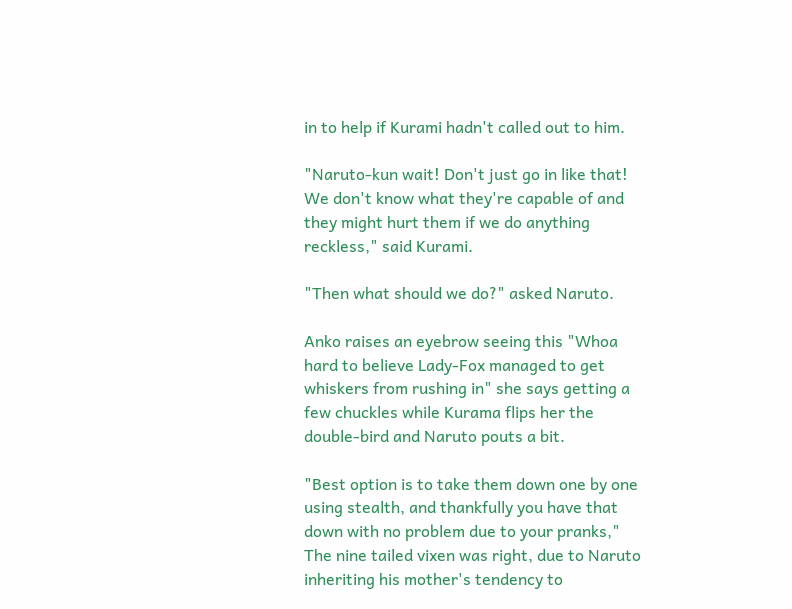in to help if Kurami hadn't called out to him.

"Naruto-kun wait! Don't just go in like that! We don't know what they're capable of and they might hurt them if we do anything reckless," said Kurami.

"Then what should we do?" asked Naruto.

Anko raises an eyebrow seeing this "Whoa hard to believe Lady-Fox managed to get whiskers from rushing in" she says getting a few chuckles while Kurama flips her the double-bird and Naruto pouts a bit.

"Best option is to take them down one by one using stealth, and thankfully you have that down with no problem due to your pranks," The nine tailed vixen was right, due to Naruto inheriting his mother's tendency to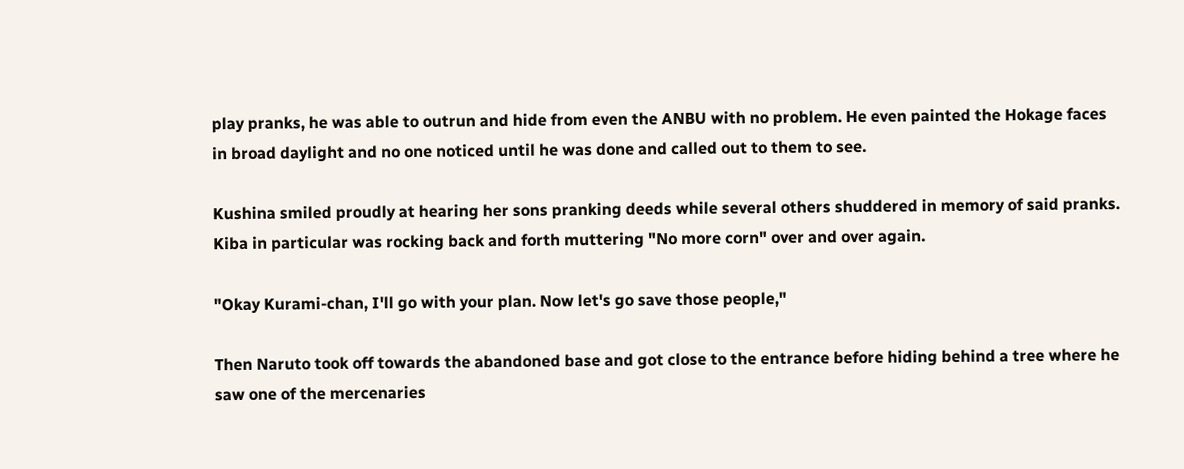play pranks, he was able to outrun and hide from even the ANBU with no problem. He even painted the Hokage faces in broad daylight and no one noticed until he was done and called out to them to see.

Kushina smiled proudly at hearing her sons pranking deeds while several others shuddered in memory of said pranks. Kiba in particular was rocking back and forth muttering "No more corn" over and over again.

"Okay Kurami-chan, I'll go with your plan. Now let's go save those people,"

Then Naruto took off towards the abandoned base and got close to the entrance before hiding behind a tree where he saw one of the mercenaries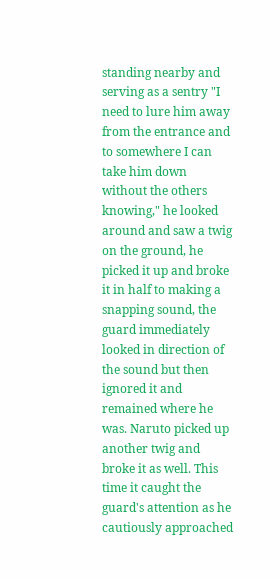standing nearby and serving as a sentry "I need to lure him away from the entrance and to somewhere I can take him down without the others knowing," he looked around and saw a twig on the ground, he picked it up and broke it in half to making a snapping sound, the guard immediately looked in direction of the sound but then ignored it and remained where he was. Naruto picked up another twig and broke it as well. This time it caught the guard's attention as he cautiously approached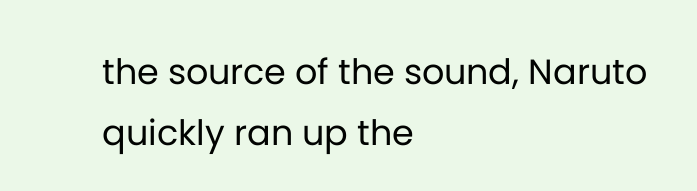the source of the sound, Naruto quickly ran up the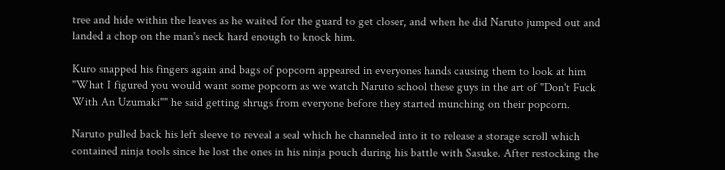tree and hide within the leaves as he waited for the guard to get closer, and when he did Naruto jumped out and landed a chop on the man's neck hard enough to knock him.

Kuro snapped his fingers again and bags of popcorn appeared in everyones hands causing them to look at him "What I figured you would want some popcorn as we watch Naruto school these guys in the art of "Don't Fuck With An Uzumaki"" he said getting shrugs from everyone before they started munching on their popcorn.

Naruto pulled back his left sleeve to reveal a seal which he channeled into it to release a storage scroll which contained ninja tools since he lost the ones in his ninja pouch during his battle with Sasuke. After restocking the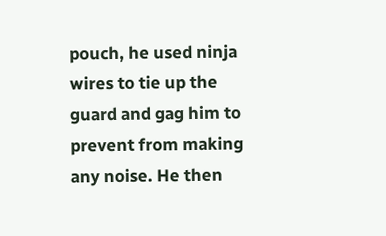pouch, he used ninja wires to tie up the guard and gag him to prevent from making any noise. He then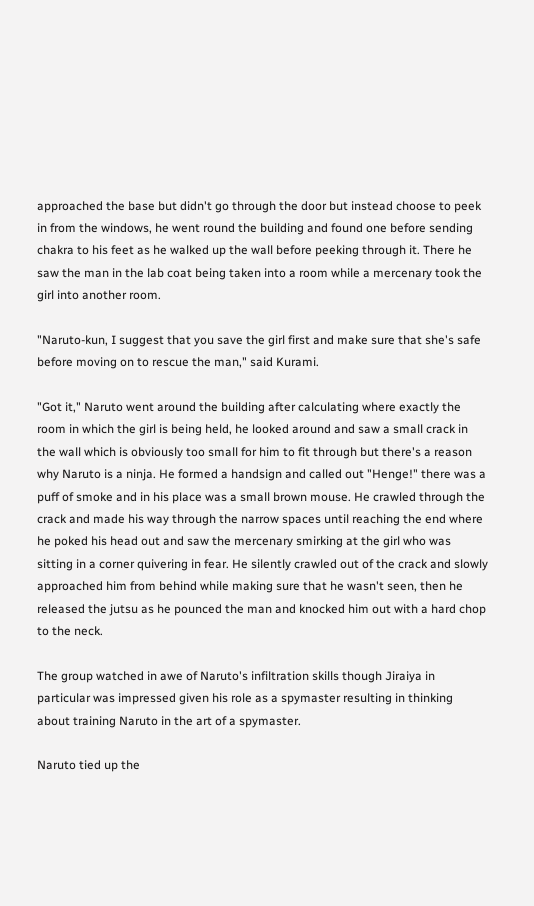approached the base but didn't go through the door but instead choose to peek in from the windows, he went round the building and found one before sending chakra to his feet as he walked up the wall before peeking through it. There he saw the man in the lab coat being taken into a room while a mercenary took the girl into another room.

"Naruto-kun, I suggest that you save the girl first and make sure that she's safe before moving on to rescue the man," said Kurami.

"Got it," Naruto went around the building after calculating where exactly the room in which the girl is being held, he looked around and saw a small crack in the wall which is obviously too small for him to fit through but there's a reason why Naruto is a ninja. He formed a handsign and called out "Henge!" there was a puff of smoke and in his place was a small brown mouse. He crawled through the crack and made his way through the narrow spaces until reaching the end where he poked his head out and saw the mercenary smirking at the girl who was sitting in a corner quivering in fear. He silently crawled out of the crack and slowly approached him from behind while making sure that he wasn't seen, then he released the jutsu as he pounced the man and knocked him out with a hard chop to the neck.

The group watched in awe of Naruto's infiltration skills though Jiraiya in particular was impressed given his role as a spymaster resulting in thinking about training Naruto in the art of a spymaster.

Naruto tied up the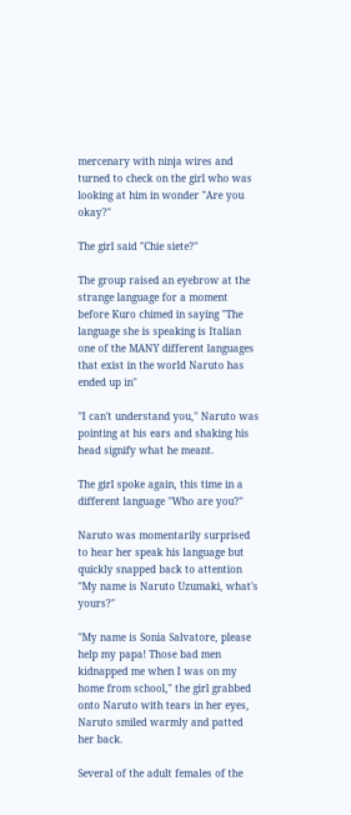mercenary with ninja wires and turned to check on the girl who was looking at him in wonder "Are you okay?"

The girl said "Chie siete?"

The group raised an eyebrow at the strange language for a moment before Kuro chimed in saying "The language she is speaking is Italian one of the MANY different languages that exist in the world Naruto has ended up in"

"I can't understand you," Naruto was pointing at his ears and shaking his head signify what he meant.

The girl spoke again, this time in a different language "Who are you?"

Naruto was momentarily surprised to hear her speak his language but quickly snapped back to attention "My name is Naruto Uzumaki, what's yours?"

"My name is Sonia Salvatore, please help my papa! Those bad men kidnapped me when I was on my home from school," the girl grabbed onto Naruto with tears in her eyes, Naruto smiled warmly and patted her back.

Several of the adult females of the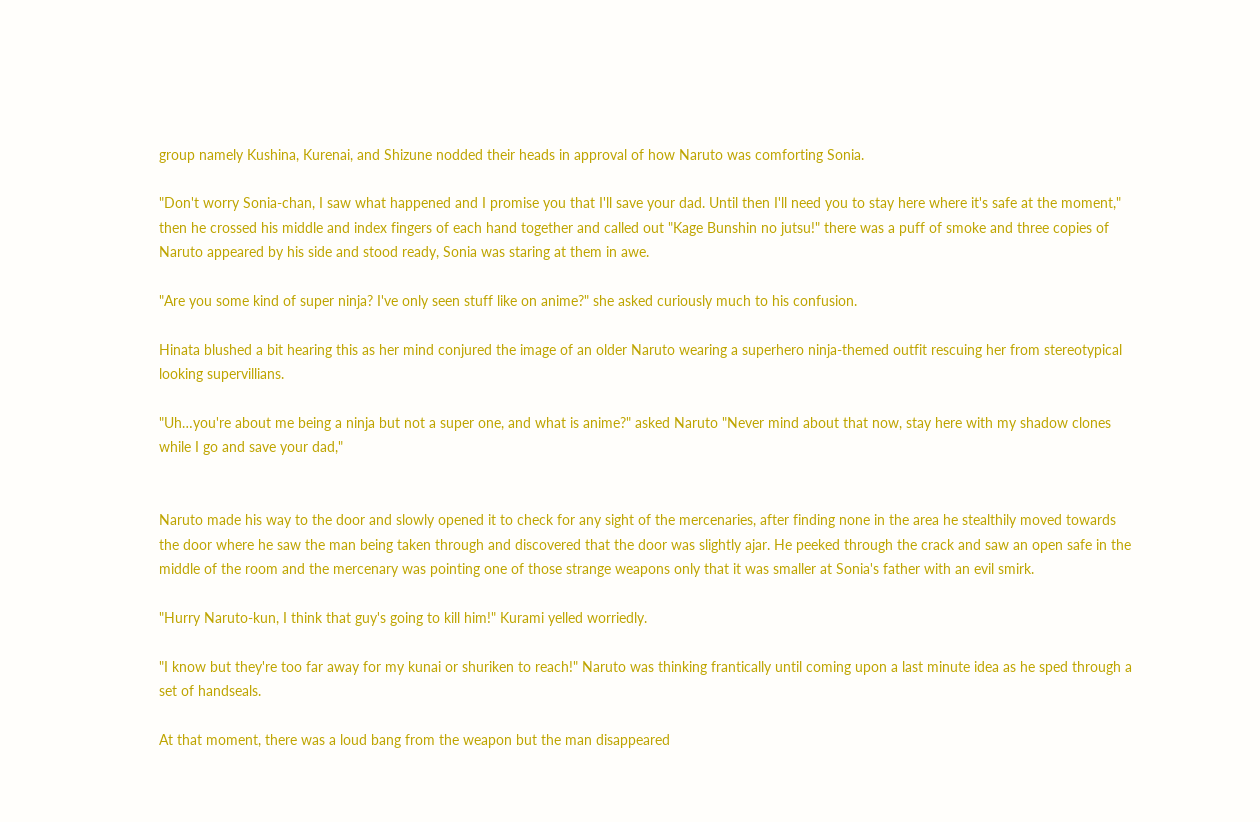group namely Kushina, Kurenai, and Shizune nodded their heads in approval of how Naruto was comforting Sonia.

"Don't worry Sonia-chan, I saw what happened and I promise you that I'll save your dad. Until then I'll need you to stay here where it's safe at the moment," then he crossed his middle and index fingers of each hand together and called out "Kage Bunshin no jutsu!" there was a puff of smoke and three copies of Naruto appeared by his side and stood ready, Sonia was staring at them in awe.

"Are you some kind of super ninja? I've only seen stuff like on anime?" she asked curiously much to his confusion.

Hinata blushed a bit hearing this as her mind conjured the image of an older Naruto wearing a superhero ninja-themed outfit rescuing her from stereotypical looking supervillians.

"Uh…you're about me being a ninja but not a super one, and what is anime?" asked Naruto "Never mind about that now, stay here with my shadow clones while I go and save your dad,"


Naruto made his way to the door and slowly opened it to check for any sight of the mercenaries, after finding none in the area he stealthily moved towards the door where he saw the man being taken through and discovered that the door was slightly ajar. He peeked through the crack and saw an open safe in the middle of the room and the mercenary was pointing one of those strange weapons only that it was smaller at Sonia's father with an evil smirk.

"Hurry Naruto-kun, I think that guy's going to kill him!" Kurami yelled worriedly.

"I know but they're too far away for my kunai or shuriken to reach!" Naruto was thinking frantically until coming upon a last minute idea as he sped through a set of handseals.

At that moment, there was a loud bang from the weapon but the man disappeared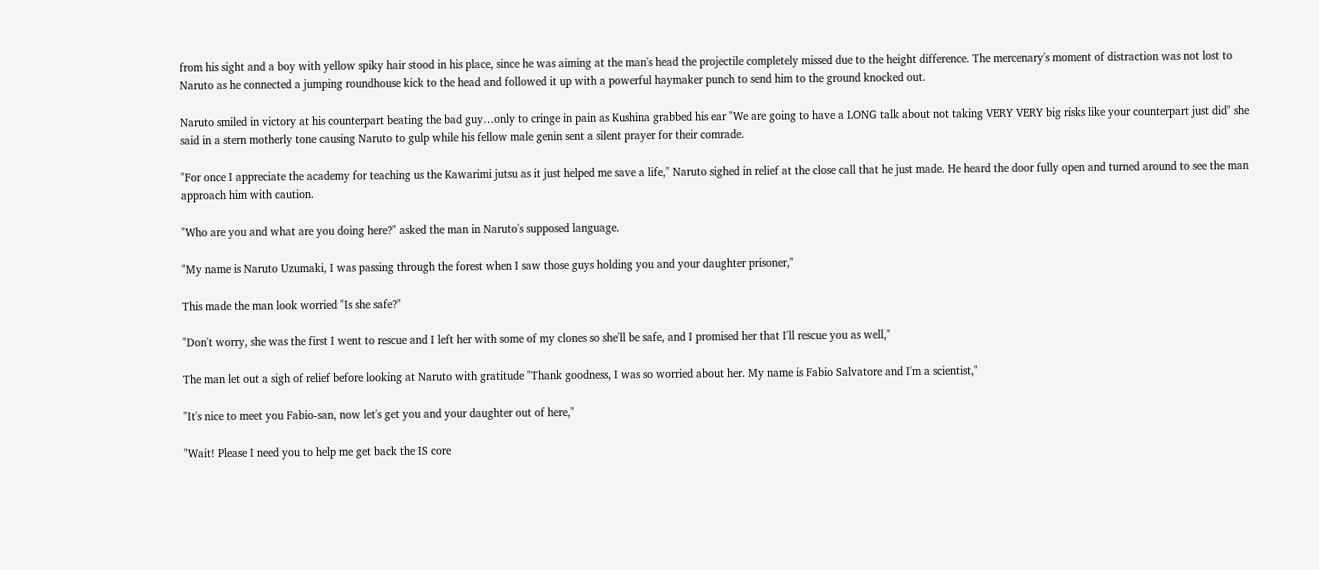from his sight and a boy with yellow spiky hair stood in his place, since he was aiming at the man's head the projectile completely missed due to the height difference. The mercenary's moment of distraction was not lost to Naruto as he connected a jumping roundhouse kick to the head and followed it up with a powerful haymaker punch to send him to the ground knocked out.

Naruto smiled in victory at his counterpart beating the bad guy…only to cringe in pain as Kushina grabbed his ear "We are going to have a LONG talk about not taking VERY VERY big risks like your counterpart just did" she said in a stern motherly tone causing Naruto to gulp while his fellow male genin sent a silent prayer for their comrade.

"For once I appreciate the academy for teaching us the Kawarimi jutsu as it just helped me save a life," Naruto sighed in relief at the close call that he just made. He heard the door fully open and turned around to see the man approach him with caution.

"Who are you and what are you doing here?" asked the man in Naruto's supposed language.

"My name is Naruto Uzumaki, I was passing through the forest when I saw those guys holding you and your daughter prisoner,"

This made the man look worried "Is she safe?"

"Don't worry, she was the first I went to rescue and I left her with some of my clones so she'll be safe, and I promised her that I'll rescue you as well,"

The man let out a sigh of relief before looking at Naruto with gratitude "Thank goodness, I was so worried about her. My name is Fabio Salvatore and I'm a scientist,"

"It's nice to meet you Fabio-san, now let's get you and your daughter out of here,"

"Wait! Please I need you to help me get back the IS core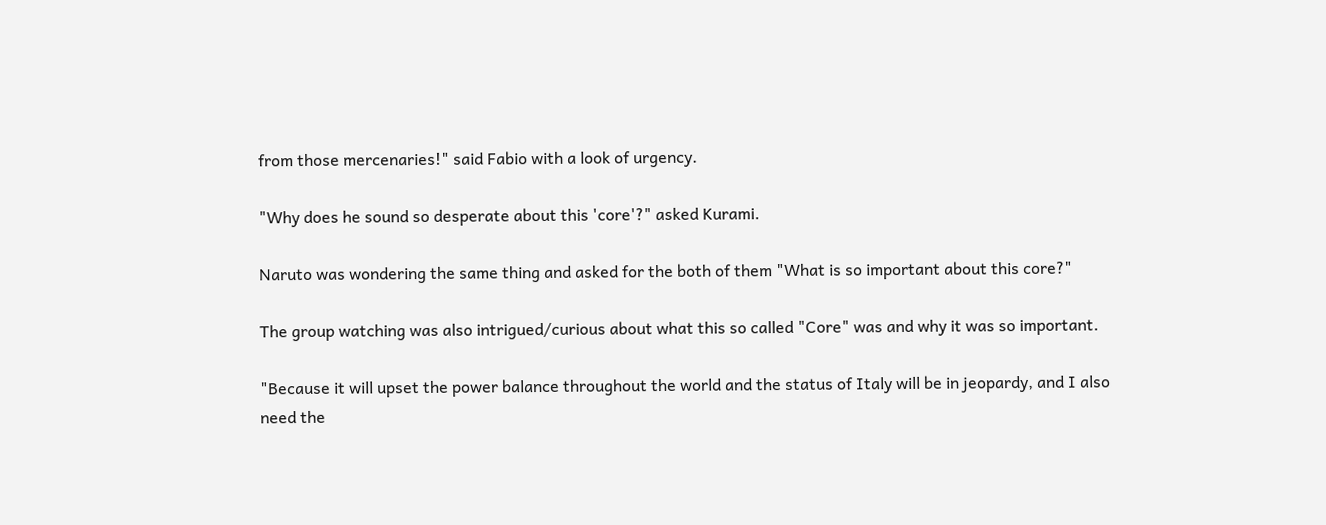from those mercenaries!" said Fabio with a look of urgency.

"Why does he sound so desperate about this 'core'?" asked Kurami.

Naruto was wondering the same thing and asked for the both of them "What is so important about this core?"

The group watching was also intrigued/curious about what this so called "Core" was and why it was so important.

"Because it will upset the power balance throughout the world and the status of Italy will be in jeopardy, and I also need the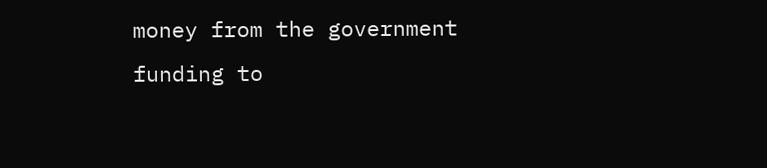money from the government funding to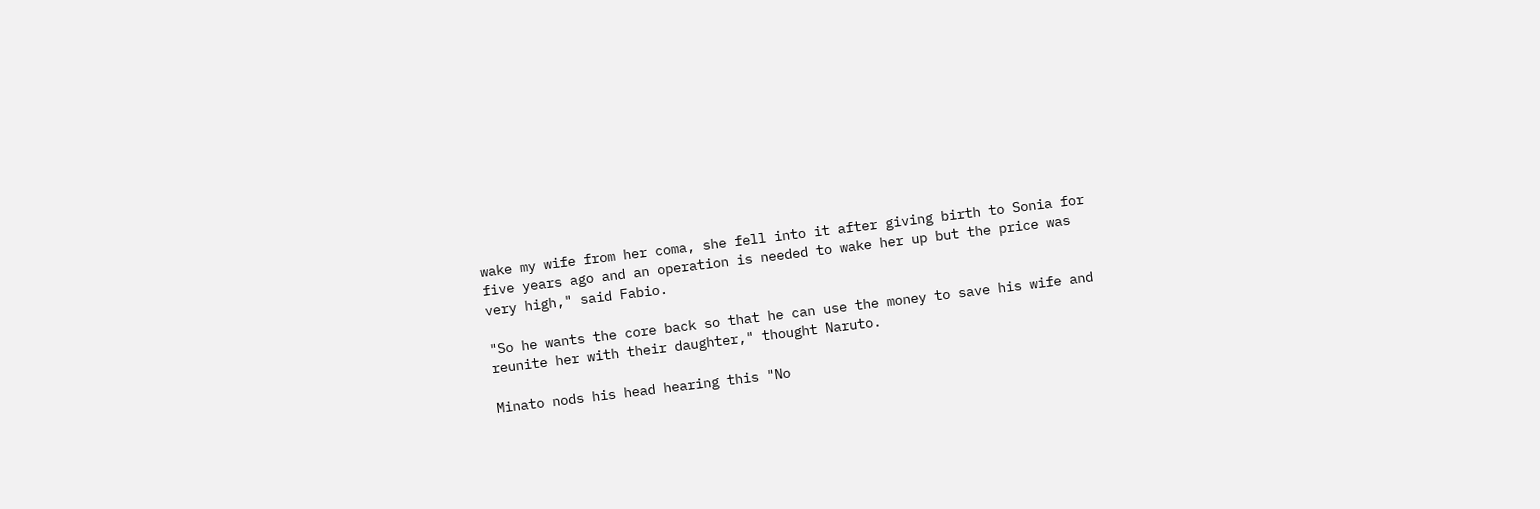wake my wife from her coma, she fell into it after giving birth to Sonia for five years ago and an operation is needed to wake her up but the price was very high," said Fabio.

"So he wants the core back so that he can use the money to save his wife and reunite her with their daughter," thought Naruto.

Minato nods his head hearing this "No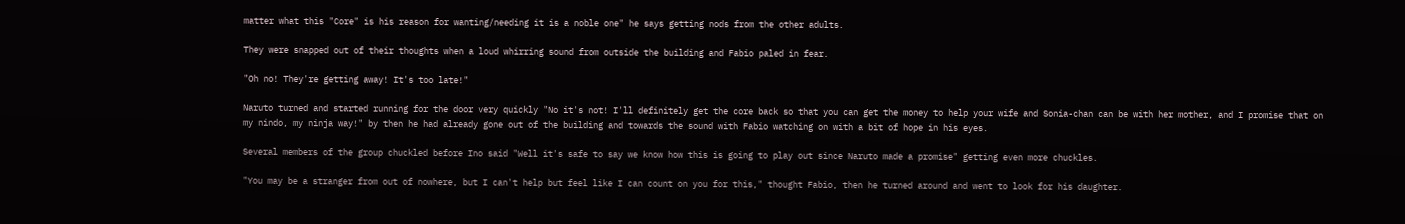matter what this "Core" is his reason for wanting/needing it is a noble one" he says getting nods from the other adults.

They were snapped out of their thoughts when a loud whirring sound from outside the building and Fabio paled in fear.

"Oh no! They're getting away! It's too late!"

Naruto turned and started running for the door very quickly "No it's not! I'll definitely get the core back so that you can get the money to help your wife and Sonia-chan can be with her mother, and I promise that on my nindo, my ninja way!" by then he had already gone out of the building and towards the sound with Fabio watching on with a bit of hope in his eyes.

Several members of the group chuckled before Ino said "Well it's safe to say we know how this is going to play out since Naruto made a promise" getting even more chuckles.

"You may be a stranger from out of nowhere, but I can't help but feel like I can count on you for this," thought Fabio, then he turned around and went to look for his daughter.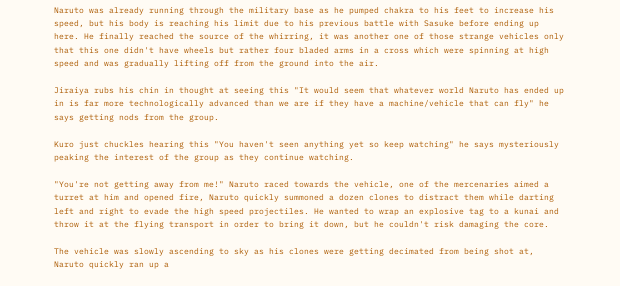Naruto was already running through the military base as he pumped chakra to his feet to increase his speed, but his body is reaching his limit due to his previous battle with Sasuke before ending up here. He finally reached the source of the whirring, it was another one of those strange vehicles only that this one didn't have wheels but rather four bladed arms in a cross which were spinning at high speed and was gradually lifting off from the ground into the air.

Jiraiya rubs his chin in thought at seeing this "It would seem that whatever world Naruto has ended up in is far more technologically advanced than we are if they have a machine/vehicle that can fly" he says getting nods from the group.

Kuro just chuckles hearing this "You haven't seen anything yet so keep watching" he says mysteriously peaking the interest of the group as they continue watching.

"You're not getting away from me!" Naruto raced towards the vehicle, one of the mercenaries aimed a turret at him and opened fire, Naruto quickly summoned a dozen clones to distract them while darting left and right to evade the high speed projectiles. He wanted to wrap an explosive tag to a kunai and throw it at the flying transport in order to bring it down, but he couldn't risk damaging the core.

The vehicle was slowly ascending to sky as his clones were getting decimated from being shot at, Naruto quickly ran up a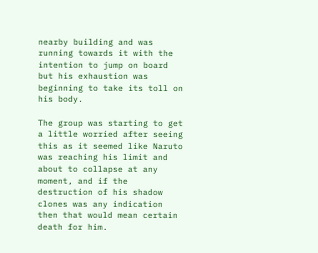nearby building and was running towards it with the intention to jump on board but his exhaustion was beginning to take its toll on his body.

The group was starting to get a little worried after seeing this as it seemed like Naruto was reaching his limit and about to collapse at any moment, and if the destruction of his shadow clones was any indication then that would mean certain death for him.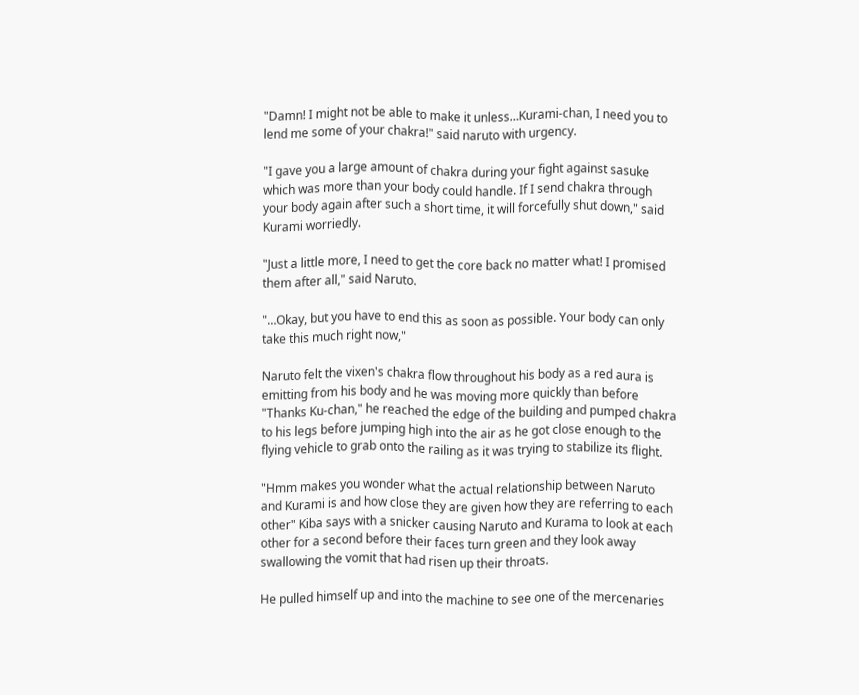"Damn! I might not be able to make it unless…Kurami-chan, I need you to lend me some of your chakra!" said naruto with urgency.

"I gave you a large amount of chakra during your fight against sasuke which was more than your body could handle. If I send chakra through your body again after such a short time, it will forcefully shut down," said Kurami worriedly.

"Just a little more, I need to get the core back no matter what! I promised them after all," said Naruto.

"…Okay, but you have to end this as soon as possible. Your body can only take this much right now,"

Naruto felt the vixen's chakra flow throughout his body as a red aura is emitting from his body and he was moving more quickly than before "Thanks Ku-chan," he reached the edge of the building and pumped chakra to his legs before jumping high into the air as he got close enough to the flying vehicle to grab onto the railing as it was trying to stabilize its flight.

"Hmm makes you wonder what the actual relationship between Naruto and Kurami is and how close they are given how they are referring to each other" Kiba says with a snicker causing Naruto and Kurama to look at each other for a second before their faces turn green and they look away swallowing the vomit that had risen up their throats.

He pulled himself up and into the machine to see one of the mercenaries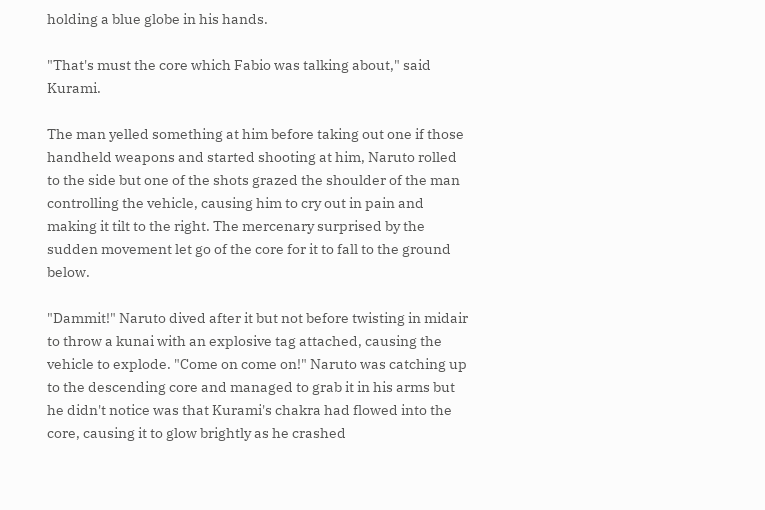holding a blue globe in his hands.

"That's must the core which Fabio was talking about," said Kurami.

The man yelled something at him before taking out one if those handheld weapons and started shooting at him, Naruto rolled to the side but one of the shots grazed the shoulder of the man controlling the vehicle, causing him to cry out in pain and making it tilt to the right. The mercenary surprised by the sudden movement let go of the core for it to fall to the ground below.

"Dammit!" Naruto dived after it but not before twisting in midair to throw a kunai with an explosive tag attached, causing the vehicle to explode. "Come on come on!" Naruto was catching up to the descending core and managed to grab it in his arms but he didn't notice was that Kurami's chakra had flowed into the core, causing it to glow brightly as he crashed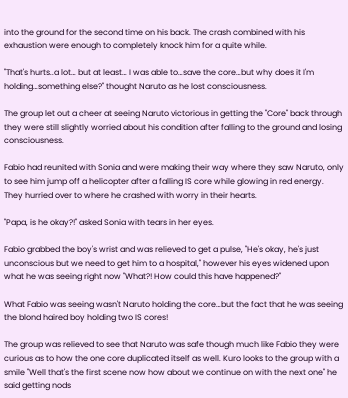into the ground for the second time on his back. The crash combined with his exhaustion were enough to completely knock him for a quite while.

"That's hurts..a lot… but at least… I was able to…save the core…but why does it I'm holding…something else?" thought Naruto as he lost consciousness.

The group let out a cheer at seeing Naruto victorious in getting the "Core" back through they were still slightly worried about his condition after falling to the ground and losing consciousness.

Fabio had reunited with Sonia and were making their way where they saw Naruto, only to see him jump off a helicopter after a falling IS core while glowing in red energy. They hurried over to where he crashed with worry in their hearts.

"Papa, is he okay?!" asked Sonia with tears in her eyes.

Fabio grabbed the boy's wrist and was relieved to get a pulse, "He's okay, he's just unconscious but we need to get him to a hospital," however his eyes widened upon what he was seeing right now "What?! How could this have happened?"

What Fabio was seeing wasn't Naruto holding the core…but the fact that he was seeing the blond haired boy holding two IS cores!

The group was relieved to see that Naruto was safe though much like Fabio they were curious as to how the one core duplicated itself as well. Kuro looks to the group with a smile "Well that's the first scene now how about we continue on with the next one" he said getting nods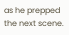as he prepped the next scene.